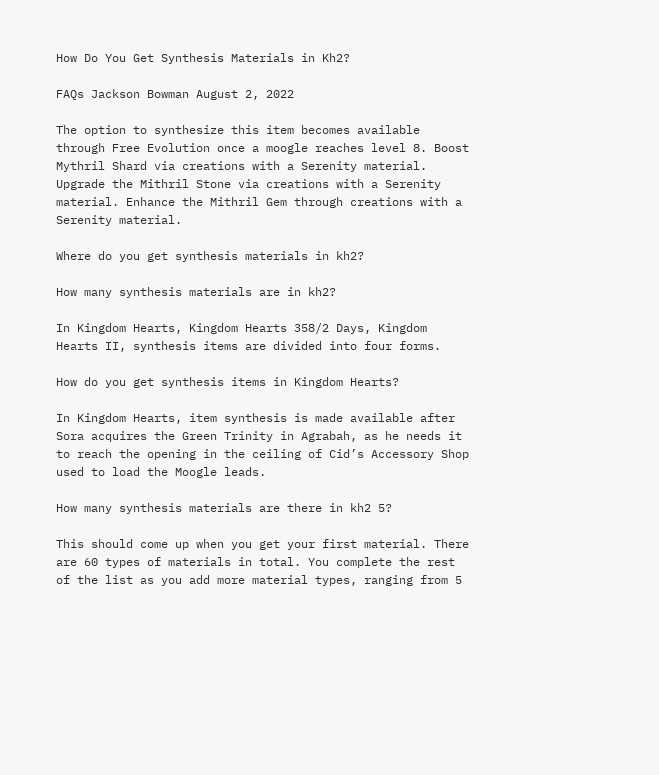How Do You Get Synthesis Materials in Kh2?

FAQs Jackson Bowman August 2, 2022

The option to synthesize this item becomes available through Free Evolution once a moogle reaches level 8. Boost Mythril Shard via creations with a Serenity material. Upgrade the Mithril Stone via creations with a Serenity material. Enhance the Mithril Gem through creations with a Serenity material.

Where do you get synthesis materials in kh2?

How many synthesis materials are in kh2?

In Kingdom Hearts, Kingdom Hearts 358/2 Days, Kingdom Hearts II, synthesis items are divided into four forms.

How do you get synthesis items in Kingdom Hearts?

In Kingdom Hearts, item synthesis is made available after Sora acquires the Green Trinity in Agrabah, as he needs it to reach the opening in the ceiling of Cid’s Accessory Shop used to load the Moogle leads.

How many synthesis materials are there in kh2 5?

This should come up when you get your first material. There are 60 types of materials in total. You complete the rest of the list as you add more material types, ranging from 5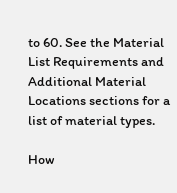to 60. See the Material List Requirements and Additional Material Locations sections for a list of material types.

How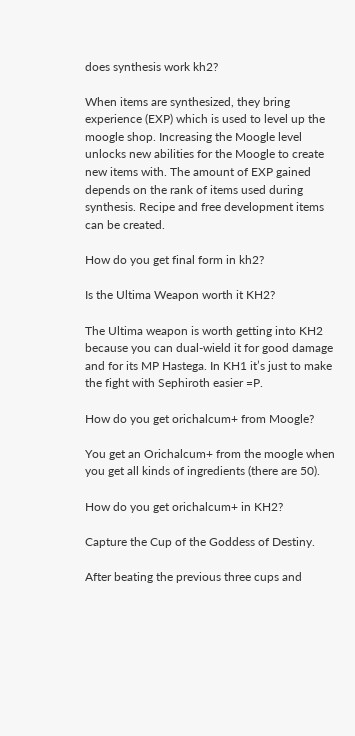does synthesis work kh2?

When items are synthesized, they bring experience (EXP) which is used to level up the moogle shop. Increasing the Moogle level unlocks new abilities for the Moogle to create new items with. The amount of EXP gained depends on the rank of items used during synthesis. Recipe and free development items can be created.

How do you get final form in kh2?

Is the Ultima Weapon worth it KH2?

The Ultima weapon is worth getting into KH2 because you can dual-wield it for good damage and for its MP Hastega. In KH1 it’s just to make the fight with Sephiroth easier =P.

How do you get orichalcum+ from Moogle?

You get an Orichalcum+ from the moogle when you get all kinds of ingredients (there are 50).

How do you get orichalcum+ in KH2?

Capture the Cup of the Goddess of Destiny.

After beating the previous three cups and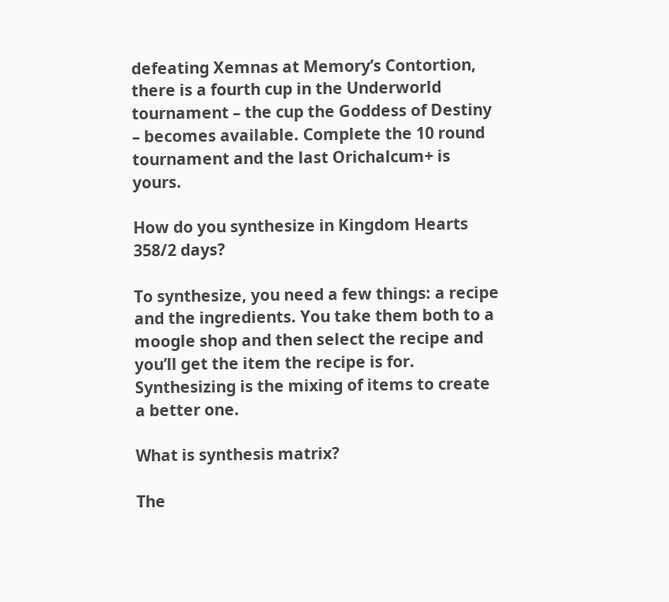defeating Xemnas at Memory’s Contortion, there is a fourth cup in the Underworld tournament – the cup the Goddess of Destiny – becomes available. Complete the 10 round tournament and the last Orichalcum+ is yours.

How do you synthesize in Kingdom Hearts 358/2 days?

To synthesize, you need a few things: a recipe and the ingredients. You take them both to a moogle shop and then select the recipe and you’ll get the item the recipe is for. Synthesizing is the mixing of items to create a better one.

What is synthesis matrix?

The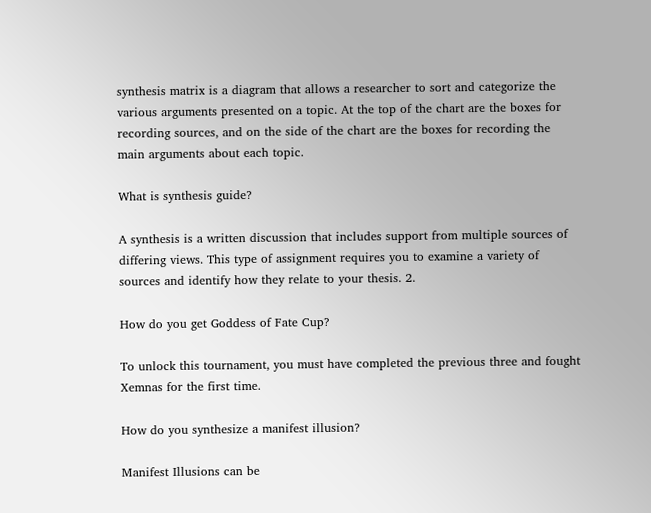synthesis matrix is a diagram that allows a researcher to sort and categorize the various arguments presented on a topic. At the top of the chart are the boxes for recording sources, and on the side of the chart are the boxes for recording the main arguments about each topic.

What is synthesis guide?

A synthesis is a written discussion that includes support from multiple sources of differing views. This type of assignment requires you to examine a variety of sources and identify how they relate to your thesis. 2.

How do you get Goddess of Fate Cup?

To unlock this tournament, you must have completed the previous three and fought Xemnas for the first time.

How do you synthesize a manifest illusion?

Manifest Illusions can be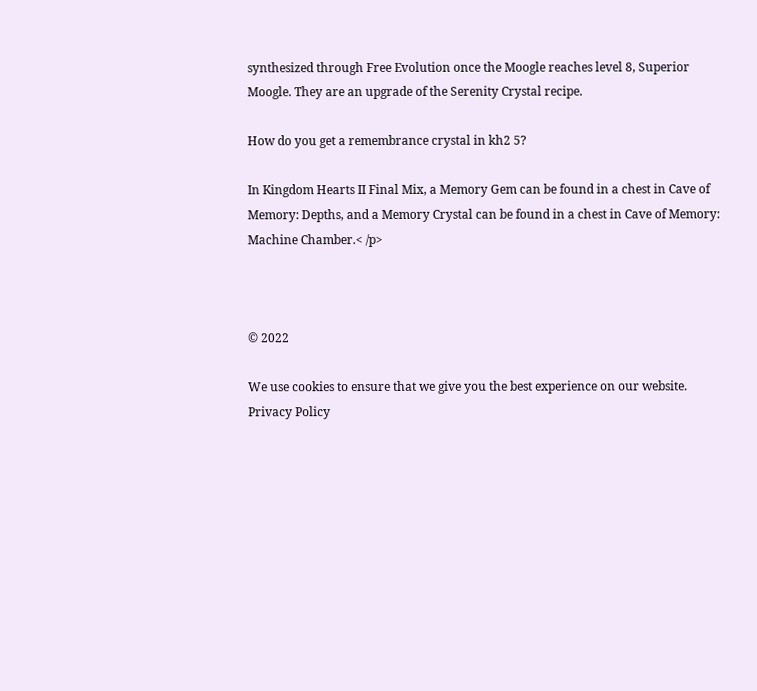synthesized through Free Evolution once the Moogle reaches level 8, Superior Moogle. They are an upgrade of the Serenity Crystal recipe.

How do you get a remembrance crystal in kh2 5?

In Kingdom Hearts II Final Mix, a Memory Gem can be found in a chest in Cave of Memory: Depths, and a Memory Crystal can be found in a chest in Cave of Memory: Machine Chamber.< /p>



© 2022

We use cookies to ensure that we give you the best experience on our website.
Privacy Policy